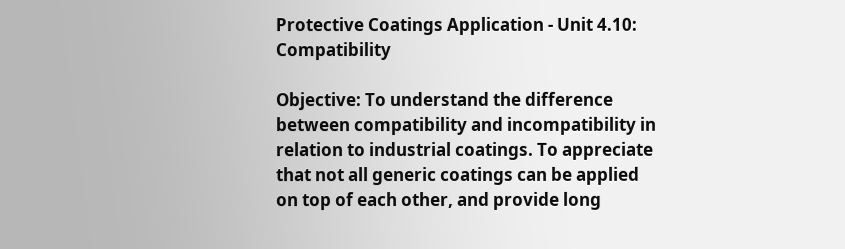Protective Coatings Application - Unit 4.10: Compatibility

Objective: To understand the difference between compatibility and incompatibility in relation to industrial coatings. To appreciate that not all generic coatings can be applied on top of each other, and provide long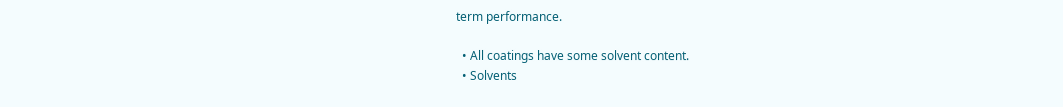term performance.

  • All coatings have some solvent content.
  • Solvents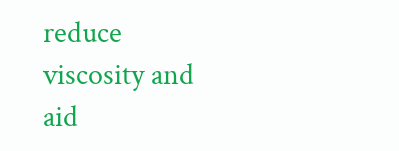reduce viscosity and aid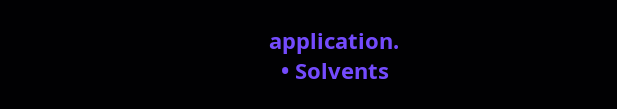application.
  • Solvents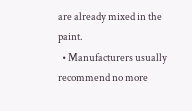are already mixed in the paint.
  • Manufacturers usually recommend no more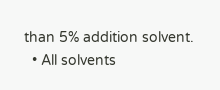than 5% addition solvent.
  • All solvents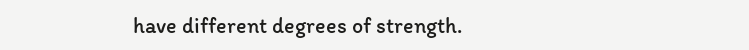have different degrees of strength.